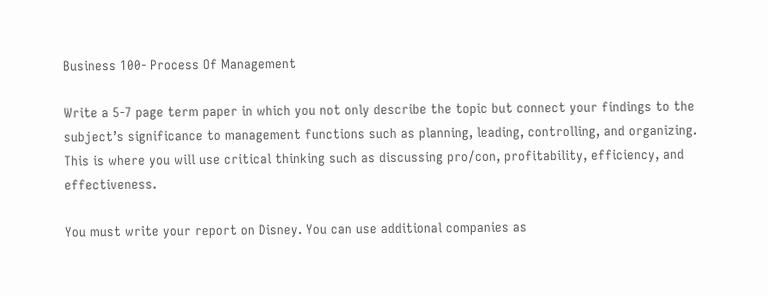Business 100- Process Of Management

Write a 5-7 page term paper in which you not only describe the topic but connect your findings to the subject’s significance to management functions such as planning, leading, controlling, and organizing. This is where you will use critical thinking such as discussing pro/con, profitability, efficiency, and effectiveness.

You must write your report on Disney. You can use additional companies as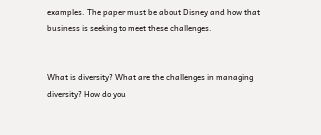examples. The paper must be about Disney and how that business is seeking to meet these challenges.


What is diversity? What are the challenges in managing diversity? How do you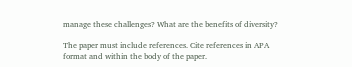manage these challenges? What are the benefits of diversity?

The paper must include references. Cite references in APA format and within the body of the paper.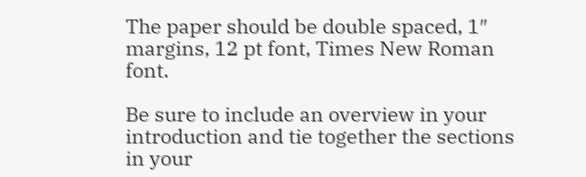The paper should be double spaced, 1″ margins, 12 pt font, Times New Roman font.

Be sure to include an overview in your introduction and tie together the sections in your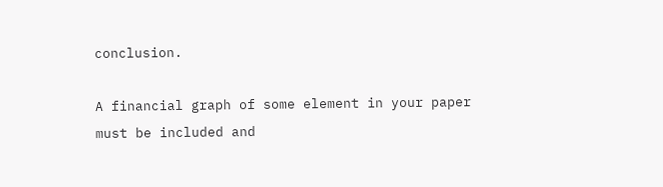conclusion.

A financial graph of some element in your paper must be included and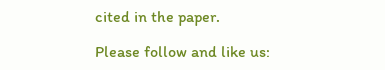cited in the paper.

Please follow and like us: